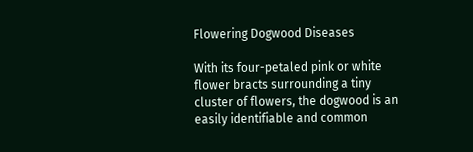Flowering Dogwood Diseases

With its four-petaled pink or white flower bracts surrounding a tiny cluster of flowers, the dogwood is an easily identifiable and common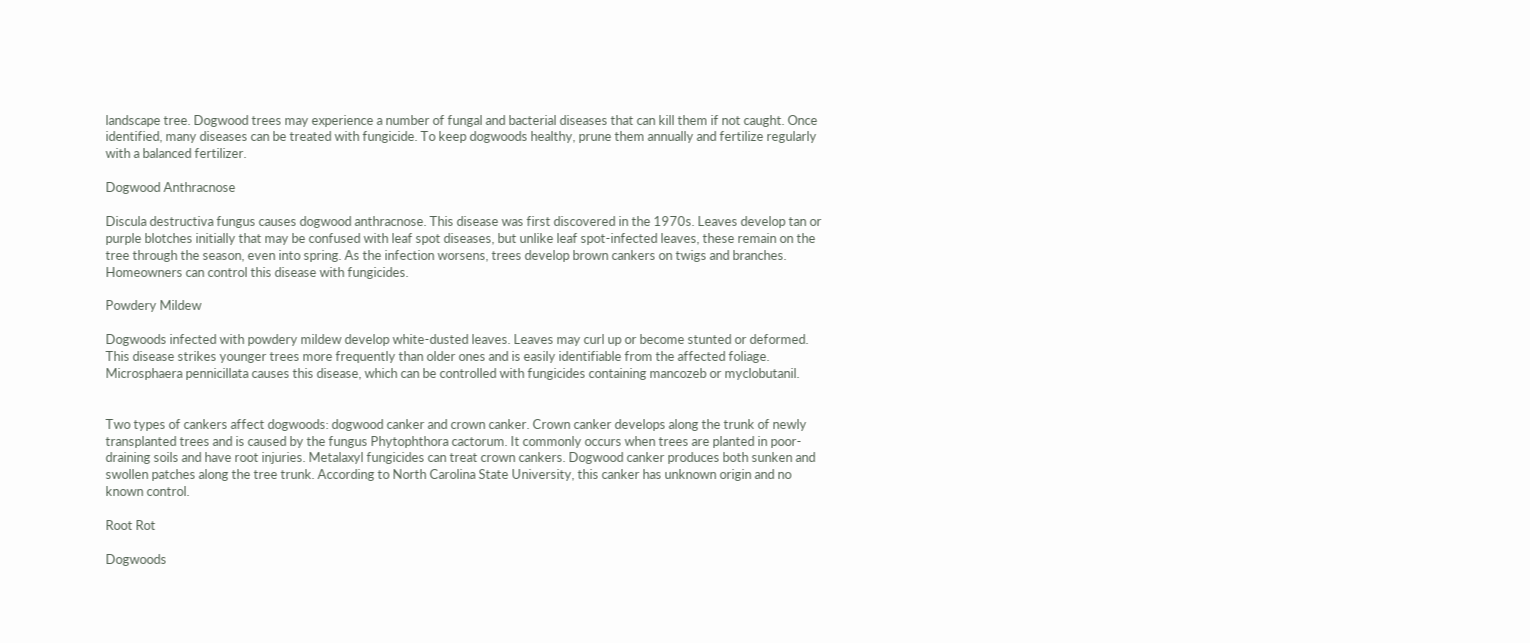landscape tree. Dogwood trees may experience a number of fungal and bacterial diseases that can kill them if not caught. Once identified, many diseases can be treated with fungicide. To keep dogwoods healthy, prune them annually and fertilize regularly with a balanced fertilizer.

Dogwood Anthracnose

Discula destructiva fungus causes dogwood anthracnose. This disease was first discovered in the 1970s. Leaves develop tan or purple blotches initially that may be confused with leaf spot diseases, but unlike leaf spot-infected leaves, these remain on the tree through the season, even into spring. As the infection worsens, trees develop brown cankers on twigs and branches. Homeowners can control this disease with fungicides.

Powdery Mildew

Dogwoods infected with powdery mildew develop white-dusted leaves. Leaves may curl up or become stunted or deformed. This disease strikes younger trees more frequently than older ones and is easily identifiable from the affected foliage. Microsphaera pennicillata causes this disease, which can be controlled with fungicides containing mancozeb or myclobutanil.


Two types of cankers affect dogwoods: dogwood canker and crown canker. Crown canker develops along the trunk of newly transplanted trees and is caused by the fungus Phytophthora cactorum. It commonly occurs when trees are planted in poor-draining soils and have root injuries. Metalaxyl fungicides can treat crown cankers. Dogwood canker produces both sunken and swollen patches along the tree trunk. According to North Carolina State University, this canker has unknown origin and no known control.

Root Rot

Dogwoods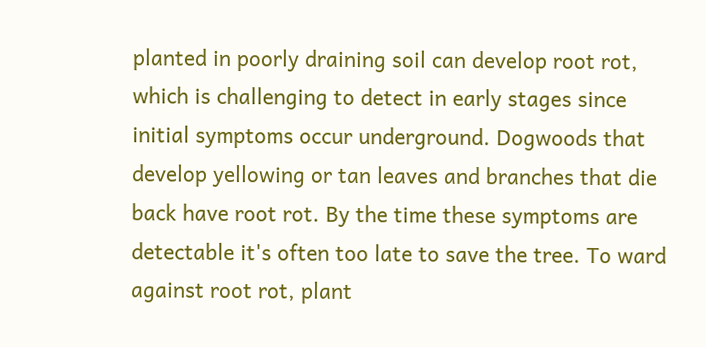planted in poorly draining soil can develop root rot, which is challenging to detect in early stages since initial symptoms occur underground. Dogwoods that develop yellowing or tan leaves and branches that die back have root rot. By the time these symptoms are detectable it's often too late to save the tree. To ward against root rot, plant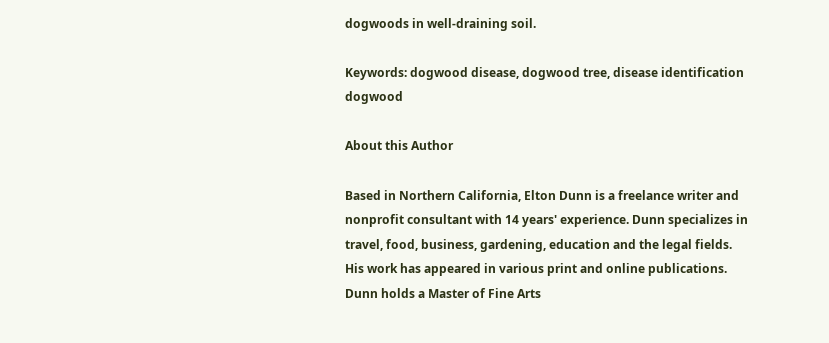dogwoods in well-draining soil.

Keywords: dogwood disease, dogwood tree, disease identification dogwood

About this Author

Based in Northern California, Elton Dunn is a freelance writer and nonprofit consultant with 14 years' experience. Dunn specializes in travel, food, business, gardening, education and the legal fields. His work has appeared in various print and online publications. Dunn holds a Master of Fine Arts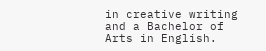in creative writing and a Bachelor of Arts in English.